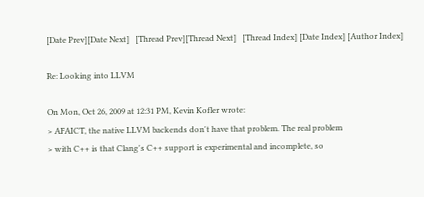[Date Prev][Date Next]   [Thread Prev][Thread Next]   [Thread Index] [Date Index] [Author Index]

Re: Looking into LLVM

On Mon, Oct 26, 2009 at 12:31 PM, Kevin Kofler wrote:
> AFAICT, the native LLVM backends don't have that problem. The real problem
> with C++ is that Clang's C++ support is experimental and incomplete, so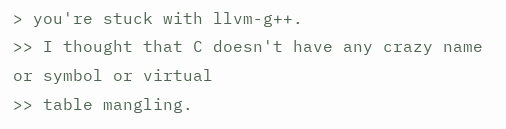> you're stuck with llvm-g++.
>> I thought that C doesn't have any crazy name or symbol or virtual
>> table mangling.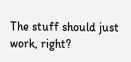The stuff should just work, right?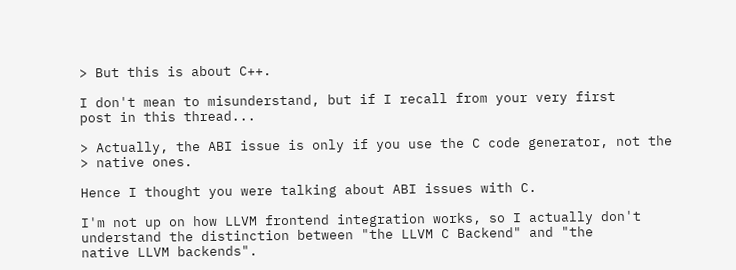> But this is about C++.

I don't mean to misunderstand, but if I recall from your very first
post in this thread...

> Actually, the ABI issue is only if you use the C code generator, not the
> native ones.

Hence I thought you were talking about ABI issues with C.

I'm not up on how LLVM frontend integration works, so I actually don't
understand the distinction between "the LLVM C Backend" and "the
native LLVM backends".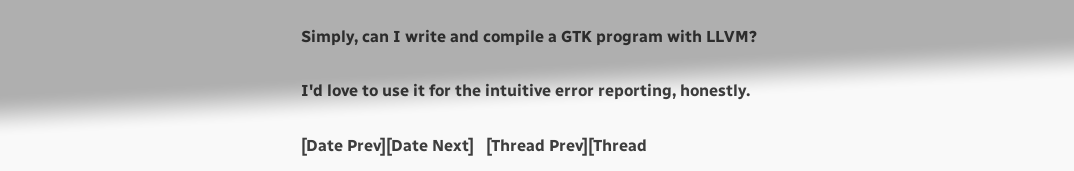Simply, can I write and compile a GTK program with LLVM?

I'd love to use it for the intuitive error reporting, honestly.

[Date Prev][Date Next]   [Thread Prev][Thread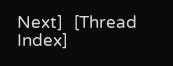Next]   [Thread Index]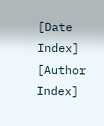[Date Index] [Author Index]